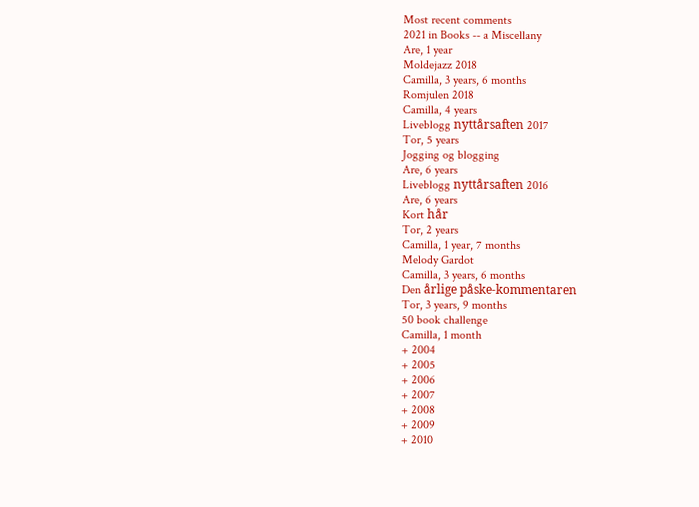Most recent comments
2021 in Books -- a Miscellany
Are, 1 year
Moldejazz 2018
Camilla, 3 years, 6 months
Romjulen 2018
Camilla, 4 years
Liveblogg nyttårsaften 2017
Tor, 5 years
Jogging og blogging
Are, 6 years
Liveblogg nyttårsaften 2016
Are, 6 years
Kort hår
Tor, 2 years
Camilla, 1 year, 7 months
Melody Gardot
Camilla, 3 years, 6 months
Den årlige påske-kommentaren
Tor, 3 years, 9 months
50 book challenge
Camilla, 1 month
+ 2004
+ 2005
+ 2006
+ 2007
+ 2008
+ 2009
+ 2010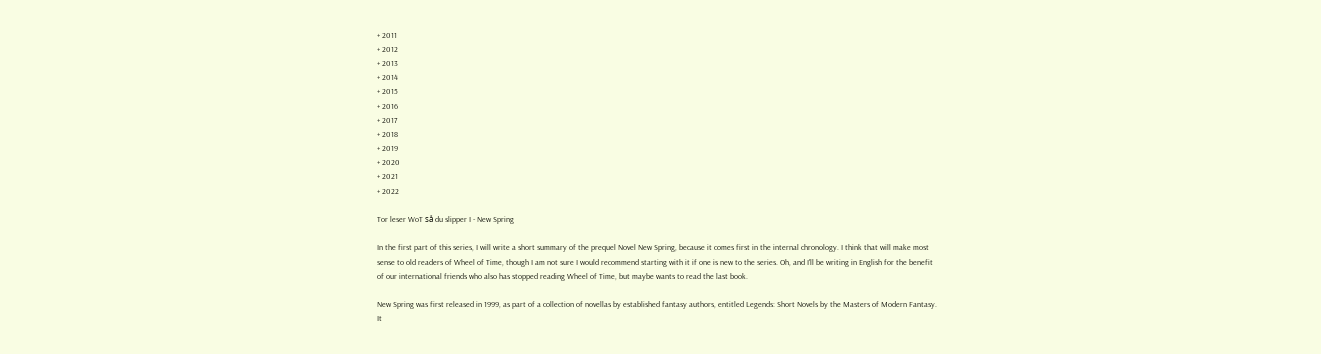+ 2011
+ 2012
+ 2013
+ 2014
+ 2015
+ 2016
+ 2017
+ 2018
+ 2019
+ 2020
+ 2021
+ 2022

Tor leser WoT så du slipper I - New Spring

In the first part of this series, I will write a short summary of the prequel Novel New Spring, because it comes first in the internal chronology. I think that will make most sense to old readers of Wheel of Time, though I am not sure I would recommend starting with it if one is new to the series. Oh, and I'll be writing in English for the benefit of our international friends who also has stopped reading Wheel of Time, but maybe wants to read the last book.

New Spring was first released in 1999, as part of a collection of novellas by established fantasy authors, entitled Legends: Short Novels by the Masters of Modern Fantasy. It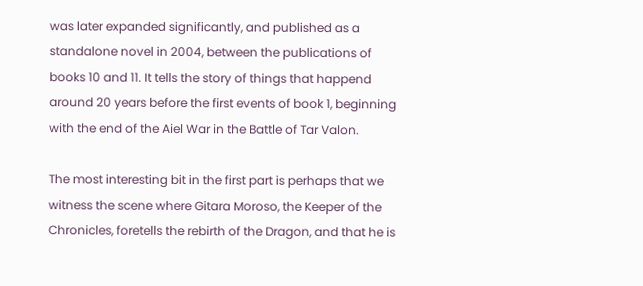was later expanded significantly, and published as a standalone novel in 2004, between the publications of books 10 and 11. It tells the story of things that happend around 20 years before the first events of book 1, beginning with the end of the Aiel War in the Battle of Tar Valon.

The most interesting bit in the first part is perhaps that we witness the scene where Gitara Moroso, the Keeper of the Chronicles, foretells the rebirth of the Dragon, and that he is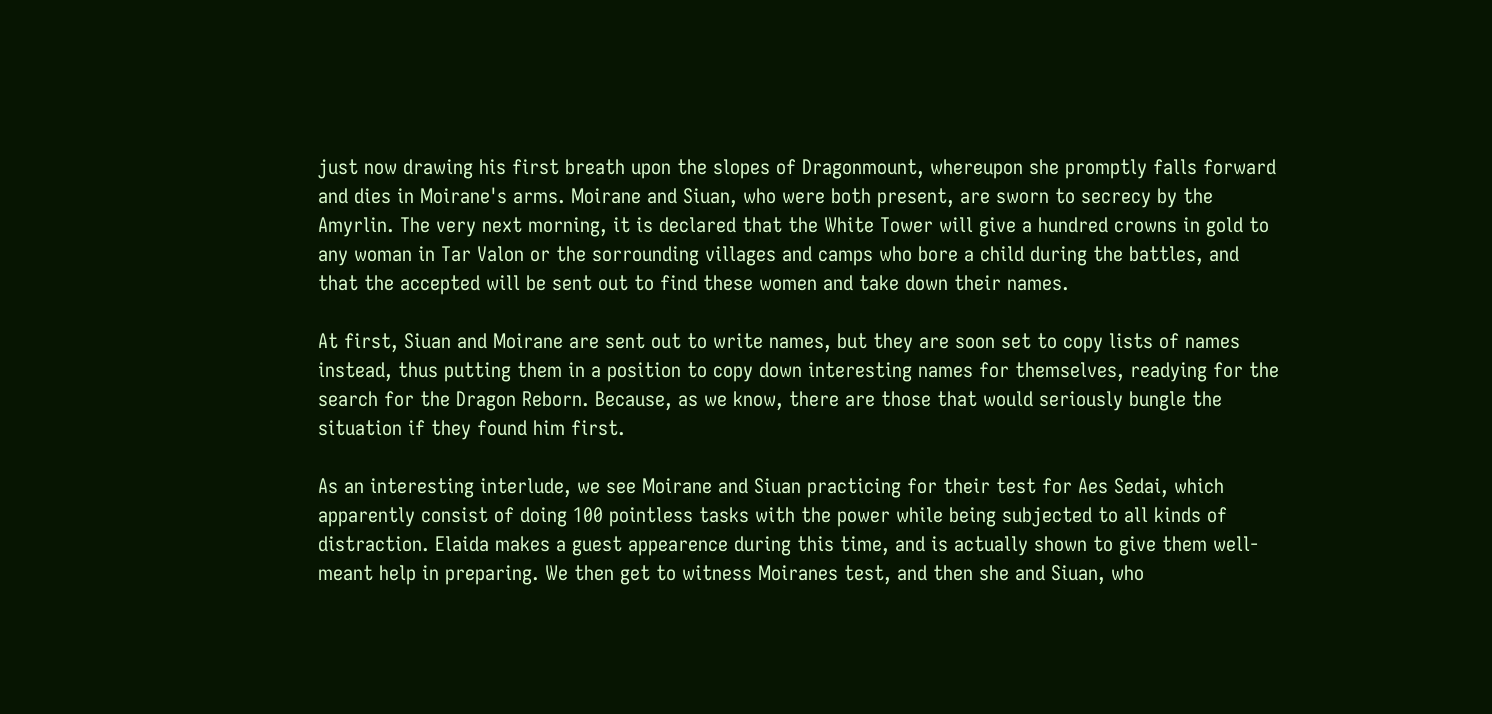just now drawing his first breath upon the slopes of Dragonmount, whereupon she promptly falls forward and dies in Moirane's arms. Moirane and Siuan, who were both present, are sworn to secrecy by the Amyrlin. The very next morning, it is declared that the White Tower will give a hundred crowns in gold to any woman in Tar Valon or the sorrounding villages and camps who bore a child during the battles, and that the accepted will be sent out to find these women and take down their names.

At first, Siuan and Moirane are sent out to write names, but they are soon set to copy lists of names instead, thus putting them in a position to copy down interesting names for themselves, readying for the search for the Dragon Reborn. Because, as we know, there are those that would seriously bungle the situation if they found him first.

As an interesting interlude, we see Moirane and Siuan practicing for their test for Aes Sedai, which apparently consist of doing 100 pointless tasks with the power while being subjected to all kinds of distraction. Elaida makes a guest appearence during this time, and is actually shown to give them well-meant help in preparing. We then get to witness Moiranes test, and then she and Siuan, who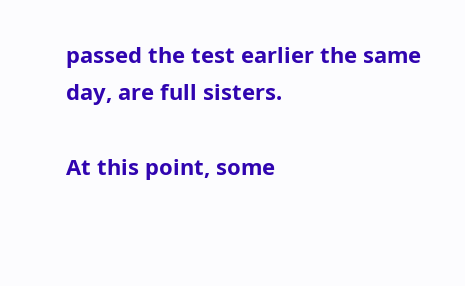passed the test earlier the same day, are full sisters.

At this point, some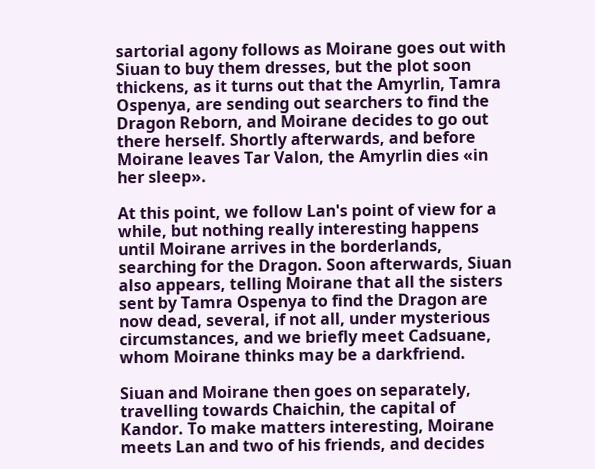sartorial agony follows as Moirane goes out with Siuan to buy them dresses, but the plot soon thickens, as it turns out that the Amyrlin, Tamra Ospenya, are sending out searchers to find the Dragon Reborn, and Moirane decides to go out there herself. Shortly afterwards, and before Moirane leaves Tar Valon, the Amyrlin dies «in her sleep».

At this point, we follow Lan's point of view for a while, but nothing really interesting happens until Moirane arrives in the borderlands, searching for the Dragon. Soon afterwards, Siuan also appears, telling Moirane that all the sisters sent by Tamra Ospenya to find the Dragon are now dead, several, if not all, under mysterious circumstances, and we briefly meet Cadsuane, whom Moirane thinks may be a darkfriend.

Siuan and Moirane then goes on separately, travelling towards Chaichin, the capital of Kandor. To make matters interesting, Moirane meets Lan and two of his friends, and decides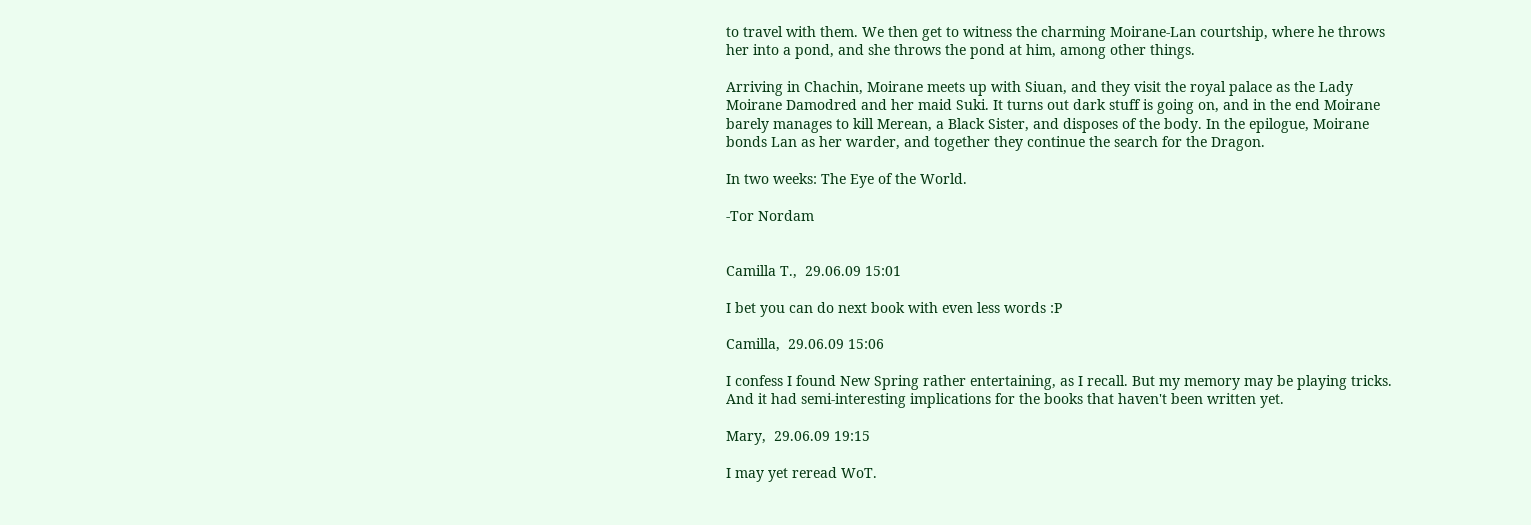to travel with them. We then get to witness the charming Moirane-Lan courtship, where he throws her into a pond, and she throws the pond at him, among other things.

Arriving in Chachin, Moirane meets up with Siuan, and they visit the royal palace as the Lady Moirane Damodred and her maid Suki. It turns out dark stuff is going on, and in the end Moirane barely manages to kill Merean, a Black Sister, and disposes of the body. In the epilogue, Moirane bonds Lan as her warder, and together they continue the search for the Dragon.

In two weeks: The Eye of the World.

-Tor Nordam


Camilla T.,  29.06.09 15:01

I bet you can do next book with even less words :P

Camilla,  29.06.09 15:06

I confess I found New Spring rather entertaining, as I recall. But my memory may be playing tricks. And it had semi-interesting implications for the books that haven't been written yet.

Mary,  29.06.09 19:15

I may yet reread WoT.